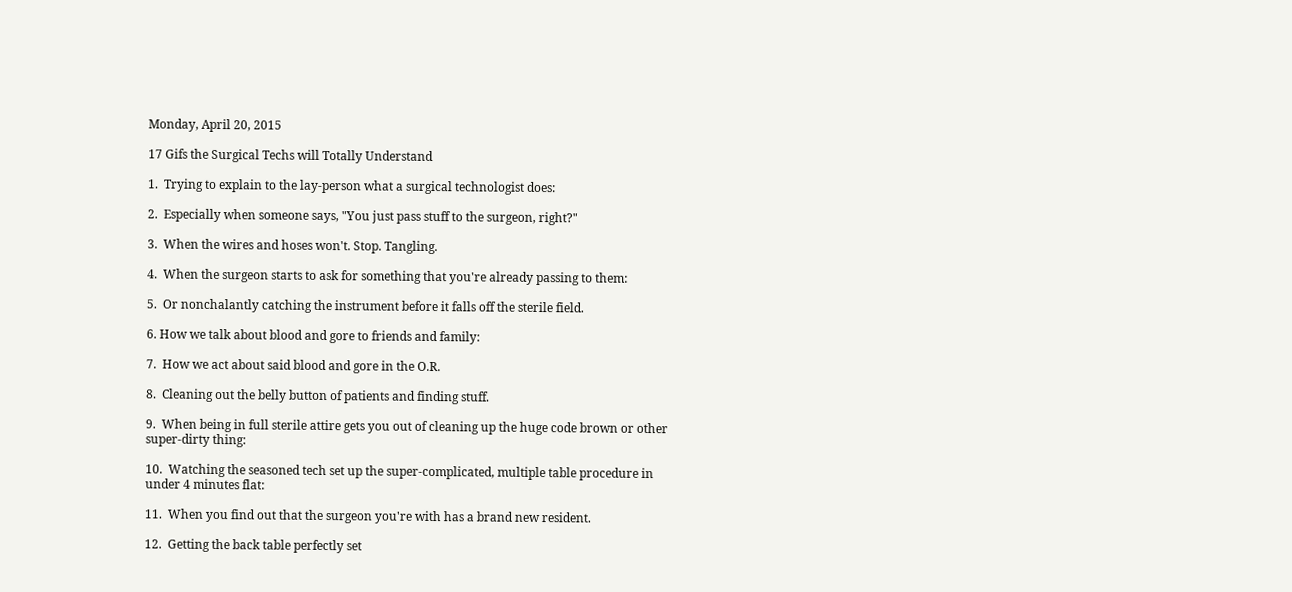Monday, April 20, 2015

17 Gifs the Surgical Techs will Totally Understand

1.  Trying to explain to the lay-person what a surgical technologist does:

2.  Especially when someone says, "You just pass stuff to the surgeon, right?"

3.  When the wires and hoses won't. Stop. Tangling.

4.  When the surgeon starts to ask for something that you're already passing to them:

5.  Or nonchalantly catching the instrument before it falls off the sterile field.

6. How we talk about blood and gore to friends and family:

7.  How we act about said blood and gore in the O.R.

8.  Cleaning out the belly button of patients and finding stuff.

9.  When being in full sterile attire gets you out of cleaning up the huge code brown or other super-dirty thing:

10.  Watching the seasoned tech set up the super-complicated, multiple table procedure in under 4 minutes flat:

11.  When you find out that the surgeon you're with has a brand new resident.

12.  Getting the back table perfectly set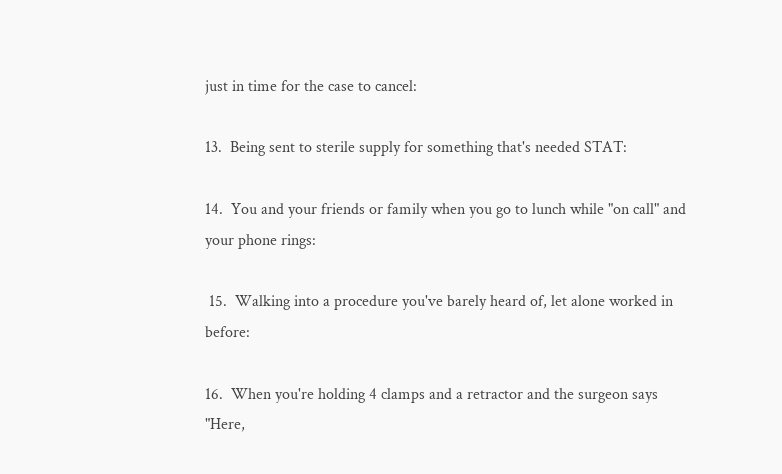just in time for the case to cancel:

13.  Being sent to sterile supply for something that's needed STAT:

14.  You and your friends or family when you go to lunch while "on call" and your phone rings:

 15.  Walking into a procedure you've barely heard of, let alone worked in before:

16.  When you're holding 4 clamps and a retractor and the surgeon says "Here,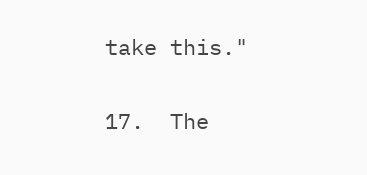take this."

17.  The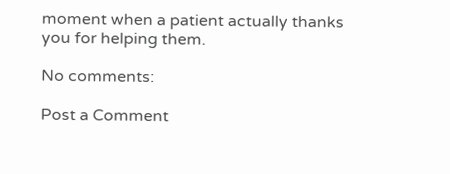moment when a patient actually thanks you for helping them.

No comments:

Post a Comment